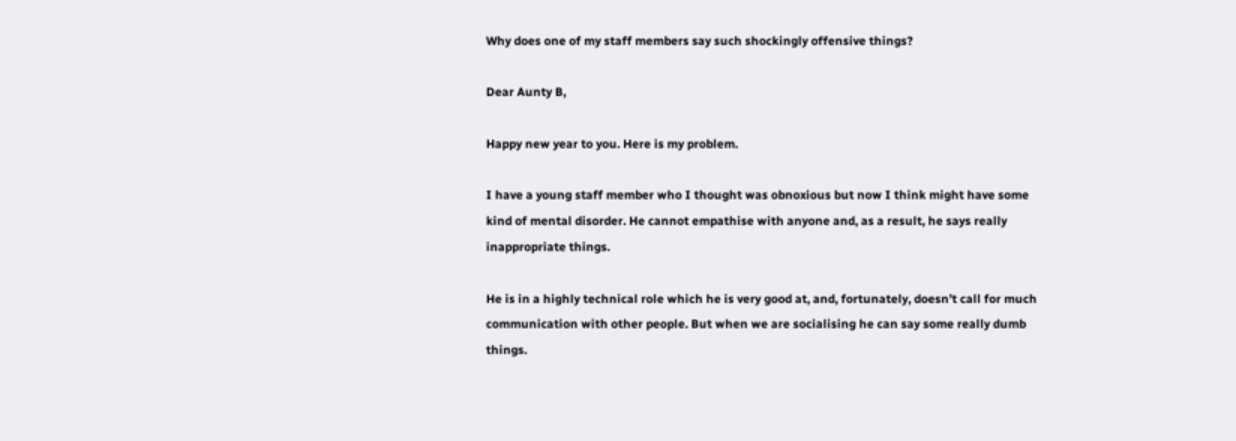Why does one of my staff members say such shockingly offensive things?

Dear Aunty B,

Happy new year to you. Here is my problem.

I have a young staff member who I thought was obnoxious but now I think might have some kind of mental disorder. He cannot empathise with anyone and, as a result, he says really inappropriate things.

He is in a highly technical role which he is very good at, and, fortunately, doesn’t call for much communication with other people. But when we are socialising he can say some really dumb things.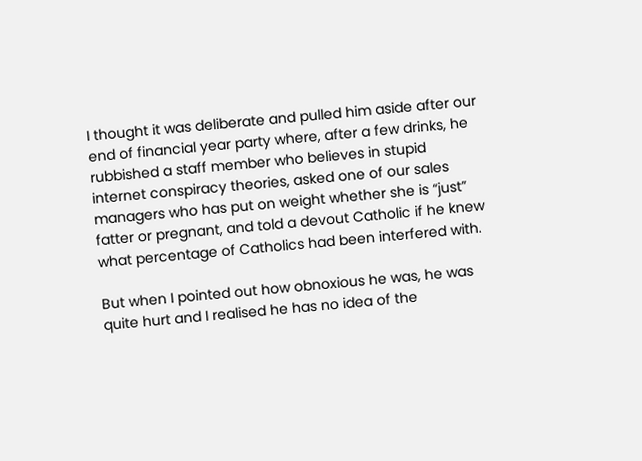I thought it was deliberate and pulled him aside after our end of financial year party where, after a few drinks, he rubbished a staff member who believes in stupid internet conspiracy theories, asked one of our sales managers who has put on weight whether she is “just” fatter or pregnant, and told a devout Catholic if he knew what percentage of Catholics had been interfered with.

But when I pointed out how obnoxious he was, he was quite hurt and I realised he has no idea of the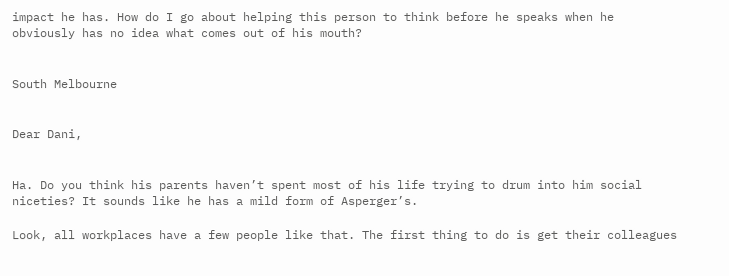impact he has. How do I go about helping this person to think before he speaks when he obviously has no idea what comes out of his mouth?


South Melbourne


Dear Dani,


Ha. Do you think his parents haven’t spent most of his life trying to drum into him social niceties? It sounds like he has a mild form of Asperger’s.

Look, all workplaces have a few people like that. The first thing to do is get their colleagues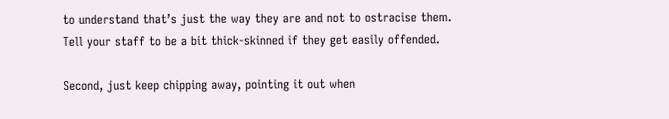to understand that’s just the way they are and not to ostracise them. Tell your staff to be a bit thick-skinned if they get easily offended.

Second, just keep chipping away, pointing it out when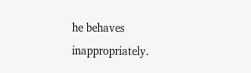he behaves inappropriately.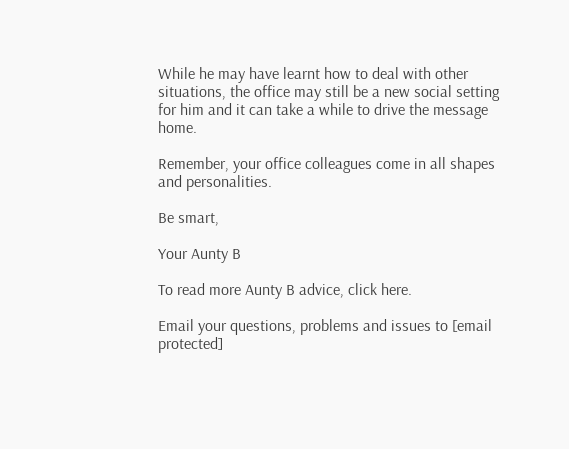While he may have learnt how to deal with other situations, the office may still be a new social setting for him and it can take a while to drive the message home.

Remember, your office colleagues come in all shapes and personalities.

Be smart,

Your Aunty B

To read more Aunty B advice, click here.

Email your questions, problems and issues to [email protected]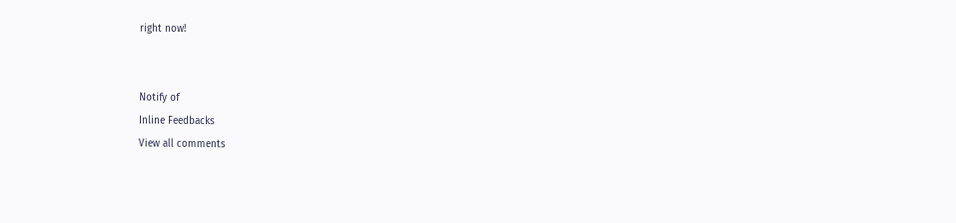right now!


Notify of
Inline Feedbacks
View all comments